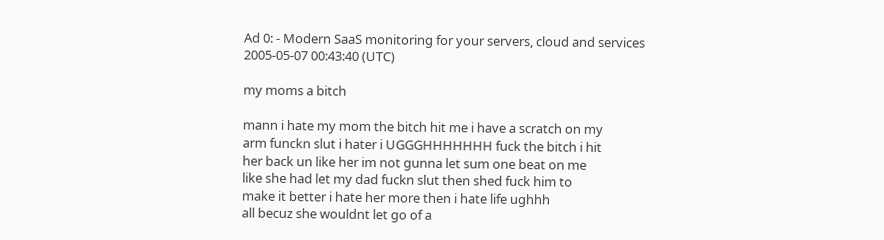Ad 0: - Modern SaaS monitoring for your servers, cloud and services
2005-05-07 00:43:40 (UTC)

my moms a bitch

mann i hate my mom the bitch hit me i have a scratch on my
arm funckn slut i hater i UGGGHHHHHHH fuck the bitch i hit
her back un like her im not gunna let sum one beat on me
like she had let my dad fuckn slut then shed fuck him to
make it better i hate her more then i hate life ughhh
all becuz she wouldnt let go of a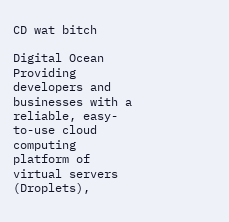CD wat bitch

Digital Ocean
Providing developers and businesses with a reliable, easy-to-use cloud computing platform of virtual servers (Droplets),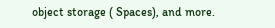object storage ( Spaces), and more.